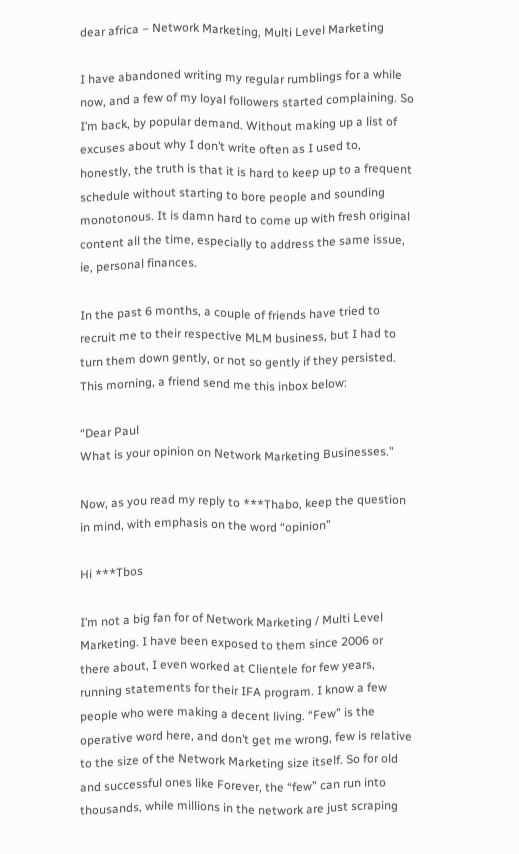dear africa – Network Marketing, Multi Level Marketing

I have abandoned writing my regular rumblings for a while now, and a few of my loyal followers started complaining. So I’m back, by popular demand. Without making up a list of excuses about why I don’t write often as I used to, honestly, the truth is that it is hard to keep up to a frequent schedule without starting to bore people and sounding monotonous. It is damn hard to come up with fresh original content all the time, especially to address the same issue, ie, personal finances.

In the past 6 months, a couple of friends have tried to recruit me to their respective MLM business, but I had to turn them down gently, or not so gently if they persisted. This morning, a friend send me this inbox below:

“Dear Paul
What is your opinion on Network Marketing Businesses.”

Now, as you read my reply to ***Thabo, keep the question in mind, with emphasis on the word “opinion”

Hi ***Tbos

I’m not a big fan for of Network Marketing / Multi Level Marketing. I have been exposed to them since 2006 or there about, I even worked at Clientele for few years, running statements for their IFA program. I know a few people who were making a decent living. “Few” is the operative word here, and don’t get me wrong, few is relative to the size of the Network Marketing size itself. So for old and successful ones like Forever, the “few” can run into thousands, while millions in the network are just scraping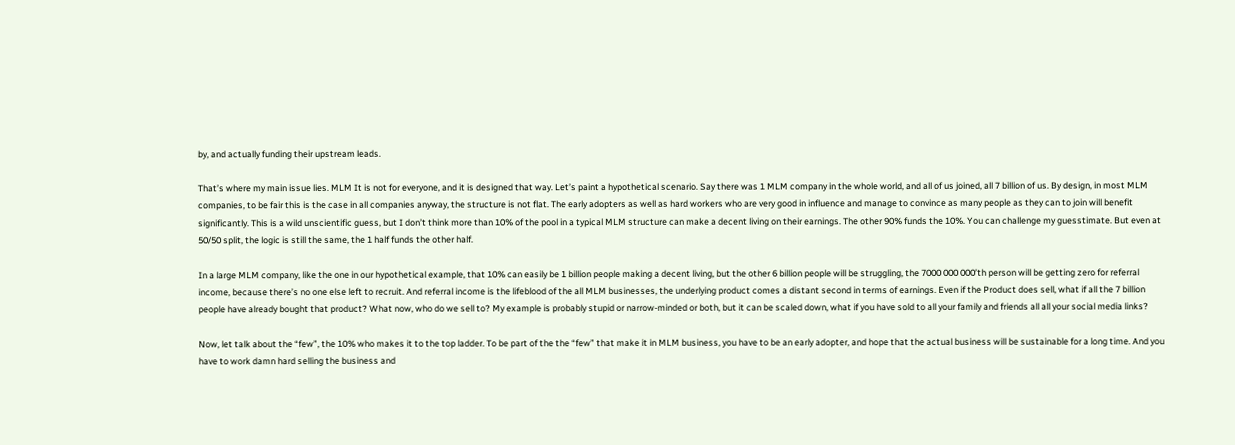by, and actually funding their upstream leads.

That’s where my main issue lies. MLM It is not for everyone, and it is designed that way. Let’s paint a hypothetical scenario. Say there was 1 MLM company in the whole world, and all of us joined, all 7 billion of us. By design, in most MLM companies, to be fair this is the case in all companies anyway, the structure is not flat. The early adopters as well as hard workers who are very good in influence and manage to convince as many people as they can to join will benefit significantly. This is a wild unscientific guess, but I don’t think more than 10% of the pool in a typical MLM structure can make a decent living on their earnings. The other 90% funds the 10%. You can challenge my guesstimate. But even at 50/50 split, the logic is still the same, the 1 half funds the other half.

In a large MLM company, like the one in our hypothetical example, that 10% can easily be 1 billion people making a decent living, but the other 6 billion people will be struggling, the 7000 000 000’th person will be getting zero for referral income, because there’s no one else left to recruit. And referral income is the lifeblood of the all MLM businesses, the underlying product comes a distant second in terms of earnings. Even if the Product does sell, what if all the 7 billion people have already bought that product? What now, who do we sell to? My example is probably stupid or narrow-minded or both, but it can be scaled down, what if you have sold to all your family and friends all all your social media links?

Now, let talk about the “few”, the 10% who makes it to the top ladder. To be part of the the “few” that make it in MLM business, you have to be an early adopter, and hope that the actual business will be sustainable for a long time. And you have to work damn hard selling the business and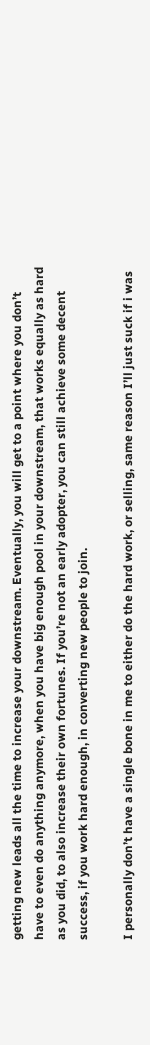getting new leads all the time to increase your downstream. Eventually, you will get to a point where you don’t have to even do anything anymore, when you have big enough pool in your downstream, that works equally as hard as you did, to also increase their own fortunes. If you’re not an early adopter, you can still achieve some decent success, if you work hard enough, in converting new people to join.

I personally don’t have a single bone in me to either do the hard work, or selling, same reason I’ll just suck if i was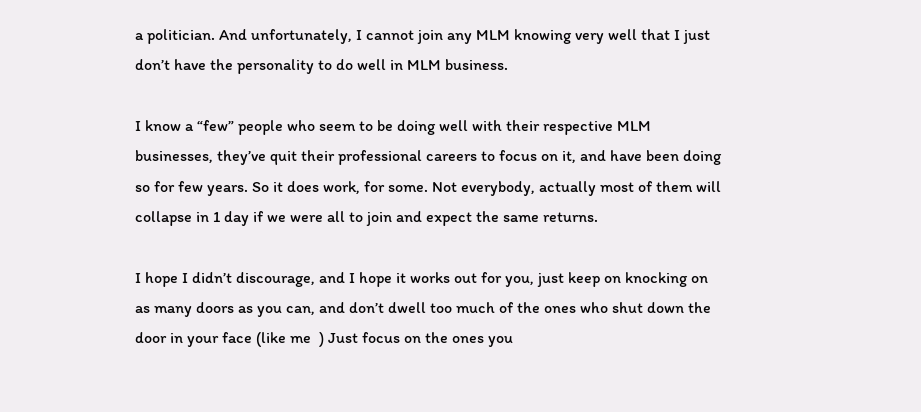a politician. And unfortunately, I cannot join any MLM knowing very well that I just don’t have the personality to do well in MLM business.

I know a “few” people who seem to be doing well with their respective MLM businesses, they’ve quit their professional careers to focus on it, and have been doing so for few years. So it does work, for some. Not everybody, actually most of them will collapse in 1 day if we were all to join and expect the same returns.

I hope I didn’t discourage, and I hope it works out for you, just keep on knocking on as many doors as you can, and don’t dwell too much of the ones who shut down the door in your face (like me  ) Just focus on the ones you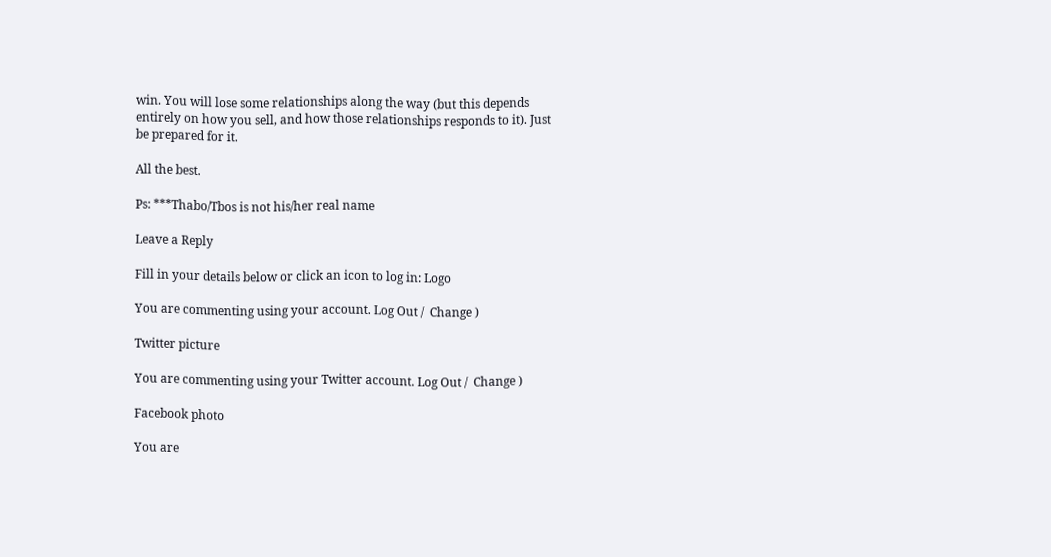win. You will lose some relationships along the way (but this depends entirely on how you sell, and how those relationships responds to it). Just be prepared for it.

All the best.

Ps: ***Thabo/Tbos is not his/her real name

Leave a Reply

Fill in your details below or click an icon to log in: Logo

You are commenting using your account. Log Out /  Change )

Twitter picture

You are commenting using your Twitter account. Log Out /  Change )

Facebook photo

You are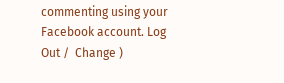commenting using your Facebook account. Log Out /  Change )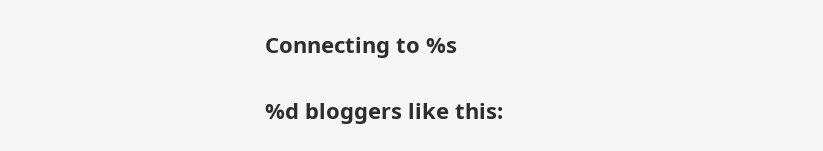Connecting to %s

%d bloggers like this: